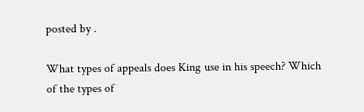posted by .

What types of appeals does King use in his speech? Which of the types of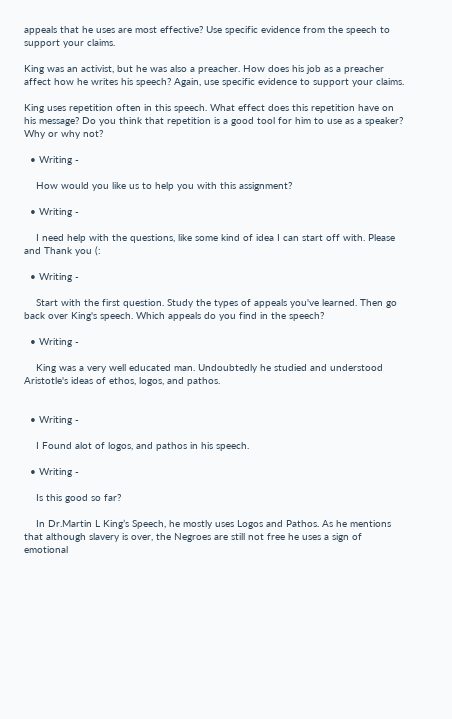appeals that he uses are most effective? Use specific evidence from the speech to support your claims.

King was an activist, but he was also a preacher. How does his job as a preacher affect how he writes his speech? Again, use specific evidence to support your claims.

King uses repetition often in this speech. What effect does this repetition have on his message? Do you think that repetition is a good tool for him to use as a speaker? Why or why not?

  • Writing -

    How would you like us to help you with this assignment?

  • Writing -

    I need help with the questions, like some kind of idea I can start off with. Please and Thank you (:

  • Writing -

    Start with the first question. Study the types of appeals you've learned. Then go back over King's speech. Which appeals do you find in the speech?

  • Writing -

    King was a very well educated man. Undoubtedly he studied and understood Aristotle's ideas of ethos, logos, and pathos.


  • Writing -

    I Found alot of logos, and pathos in his speech.

  • Writing -

    Is this good so far?

    In Dr.Martin L King’s Speech, he mostly uses Logos and Pathos. As he mentions that although slavery is over, the Negroes are still not free he uses a sign of emotional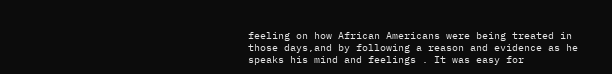feeling on how African Americans were being treated in those days,and by following a reason and evidence as he speaks his mind and feelings . It was easy for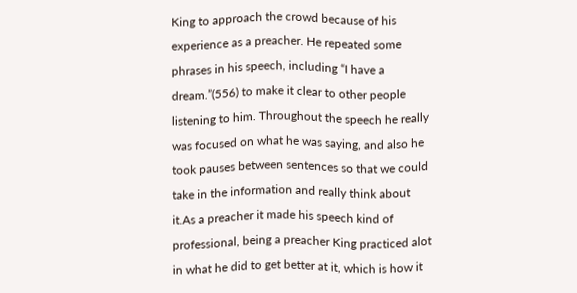King to approach the crowd because of his experience as a preacher. He repeated some phrases in his speech, including “I have a dream.”(556) to make it clear to other people listening to him. Throughout the speech he really was focused on what he was saying, and also he took pauses between sentences so that we could take in the information and really think about it.As a preacher it made his speech kind of professional, being a preacher King practiced alot in what he did to get better at it, which is how it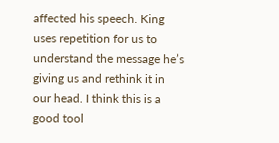affected his speech. King uses repetition for us to understand the message he’s giving us and rethink it in our head. I think this is a good tool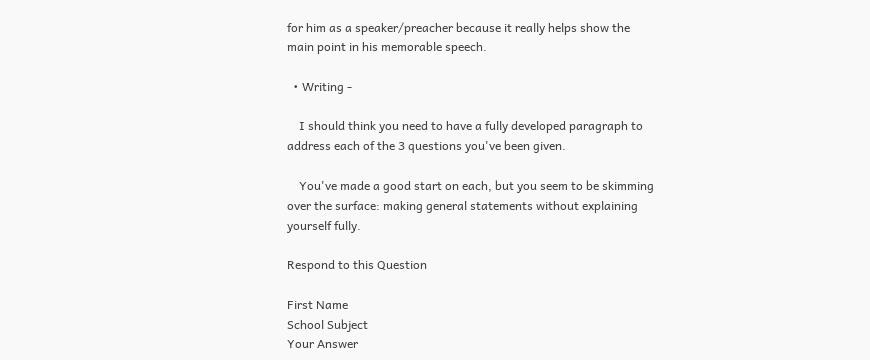for him as a speaker/preacher because it really helps show the main point in his memorable speech.

  • Writing -

    I should think you need to have a fully developed paragraph to address each of the 3 questions you've been given.

    You've made a good start on each, but you seem to be skimming over the surface: making general statements without explaining yourself fully.

Respond to this Question

First Name
School Subject
Your Answer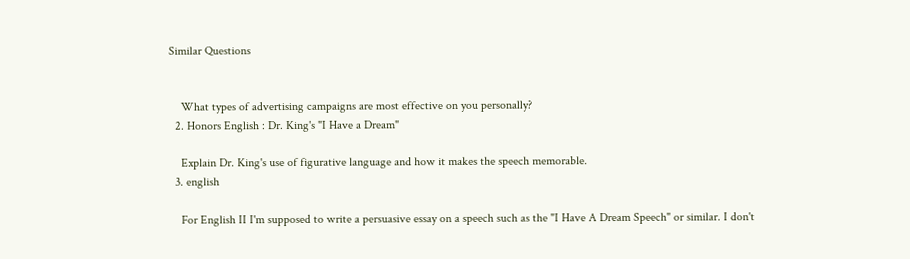Similar Questions


    What types of advertising campaigns are most effective on you personally?
  2. Honors English : Dr. King's "I Have a Dream"

    Explain Dr. King's use of figurative language and how it makes the speech memorable.
  3. english

    For English II I'm supposed to write a persuasive essay on a speech such as the "I Have A Dream Speech" or similar. I don't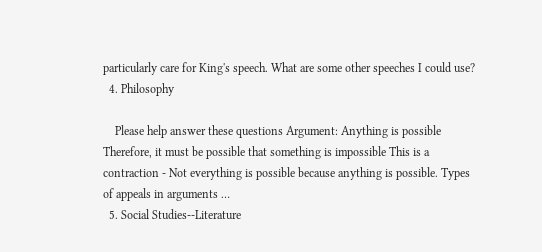particularly care for King's speech. What are some other speeches I could use?
  4. Philosophy

    Please help answer these questions Argument: Anything is possible Therefore, it must be possible that something is impossible This is a contraction - Not everything is possible because anything is possible. Types of appeals in arguments …
  5. Social Studies--Literature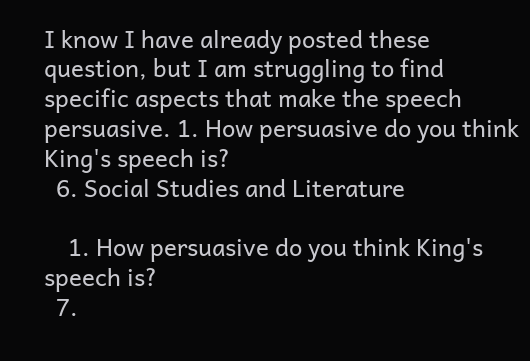I know I have already posted these question, but I am struggling to find specific aspects that make the speech persuasive. 1. How persuasive do you think King's speech is?
  6. Social Studies and Literature

    1. How persuasive do you think King's speech is?
  7.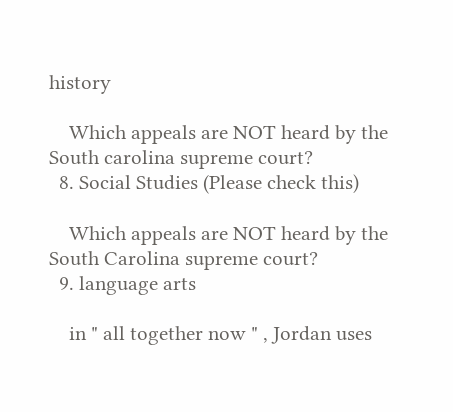history

    Which appeals are NOT heard by the South carolina supreme court?
  8. Social Studies (Please check this)

    Which appeals are NOT heard by the South Carolina supreme court?
  9. language arts

    in " all together now " , Jordan uses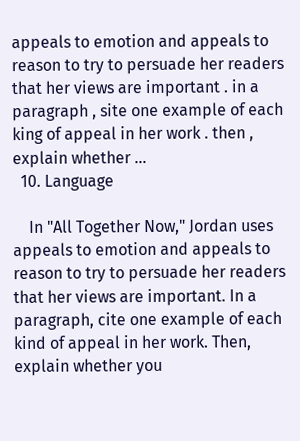appeals to emotion and appeals to reason to try to persuade her readers that her views are important . in a paragraph , site one example of each king of appeal in her work . then , explain whether …
  10. Language

    In "All Together Now," Jordan uses appeals to emotion and appeals to reason to try to persuade her readers that her views are important. In a paragraph, cite one example of each kind of appeal in her work. Then, explain whether you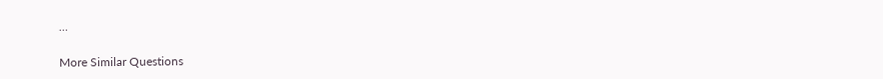…

More Similar Questions